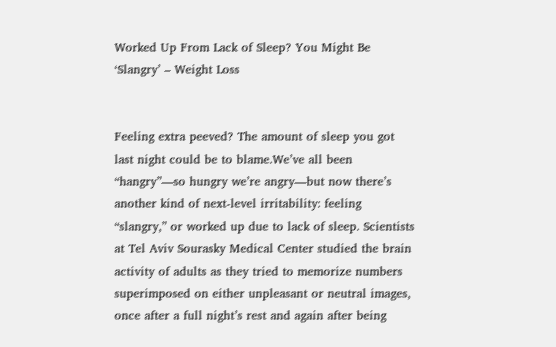Worked Up From Lack of Sleep? You Might Be ‘Slangry’ – Weight Loss


Feeling extra peeved? The amount of sleep you got last night could be to blame.We’ve all been “hangry”—so hungry we’re angry—but now there’s another kind of next-level irritability: feeling “slangry,” or worked up due to lack of sleep. Scientists at Tel Aviv Sourasky Medical Center studied the brain activity of adults as they tried to memorize numbers superimposed on either unpleasant or neutral images, once after a full night’s rest and again after being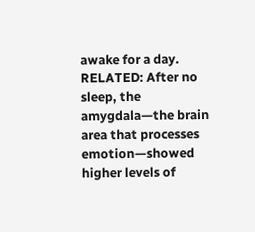awake for a day.
RELATED: After no sleep, the amygdala—the brain area that processes emotion—showed higher levels of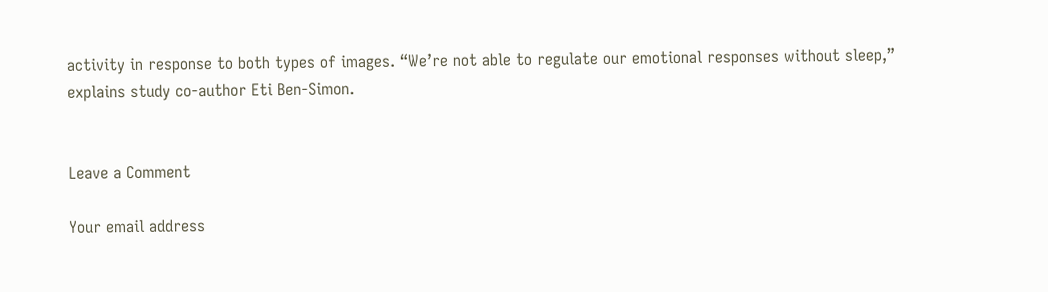activity in response to both types of images. “We’re not able to regulate our emotional responses without sleep,” explains study co-author Eti Ben-Simon.


Leave a Comment

Your email address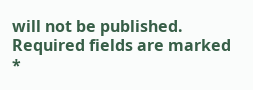will not be published. Required fields are marked *